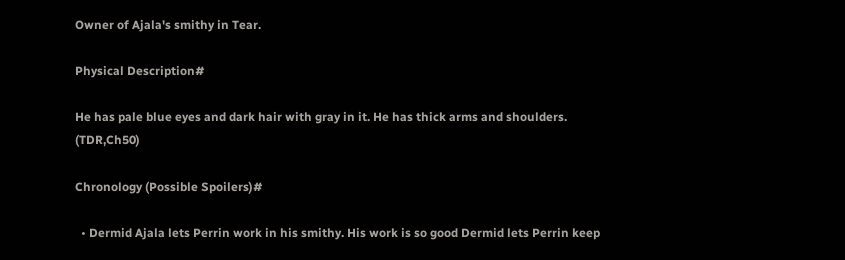Owner of Ajala's smithy in Tear.

Physical Description#

He has pale blue eyes and dark hair with gray in it. He has thick arms and shoulders. (TDR,Ch50)

Chronology (Possible Spoilers)#

  • Dermid Ajala lets Perrin work in his smithy. His work is so good Dermid lets Perrin keep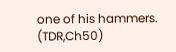one of his hammers. (TDR,Ch50)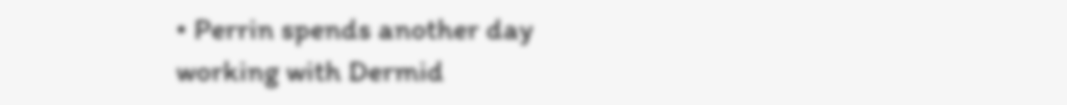• Perrin spends another day working with Dermid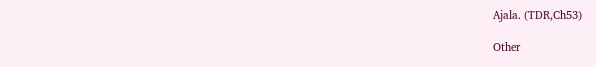Ajala. (TDR,Ch53)

Other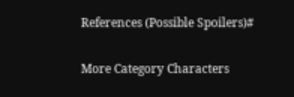References (Possible Spoilers)#

More Category Characters